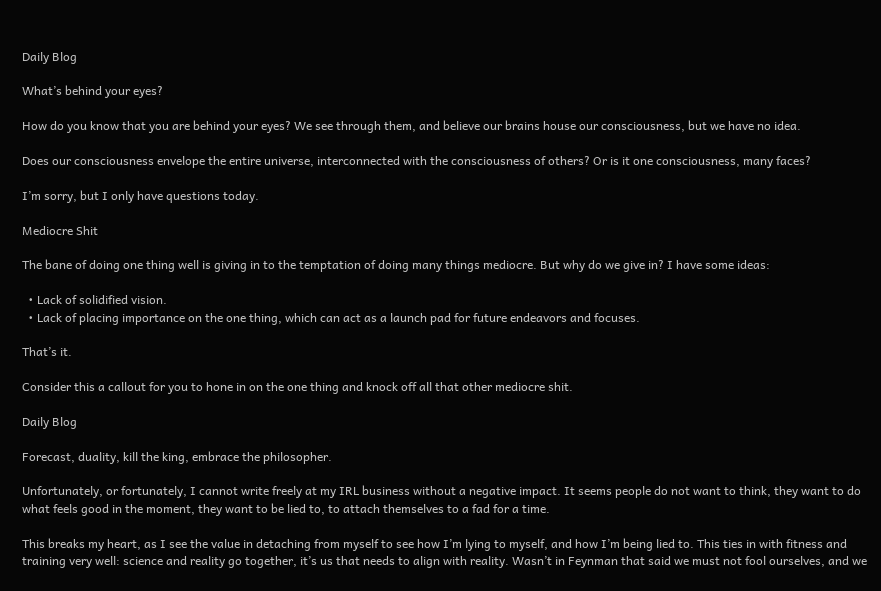Daily Blog

What’s behind your eyes?

How do you know that you are behind your eyes? We see through them, and believe our brains house our consciousness, but we have no idea.

Does our consciousness envelope the entire universe, interconnected with the consciousness of others? Or is it one consciousness, many faces?

I’m sorry, but I only have questions today.

Mediocre Shit

The bane of doing one thing well is giving in to the temptation of doing many things mediocre. But why do we give in? I have some ideas:

  • Lack of solidified vision.
  • Lack of placing importance on the one thing, which can act as a launch pad for future endeavors and focuses.

That’s it.

Consider this a callout for you to hone in on the one thing and knock off all that other mediocre shit.

Daily Blog

Forecast, duality, kill the king, embrace the philosopher.

Unfortunately, or fortunately, I cannot write freely at my IRL business without a negative impact. It seems people do not want to think, they want to do what feels good in the moment, they want to be lied to, to attach themselves to a fad for a time.

This breaks my heart, as I see the value in detaching from myself to see how I’m lying to myself, and how I’m being lied to. This ties in with fitness and training very well: science and reality go together, it’s us that needs to align with reality. Wasn’t in Feynman that said we must not fool ourselves, and we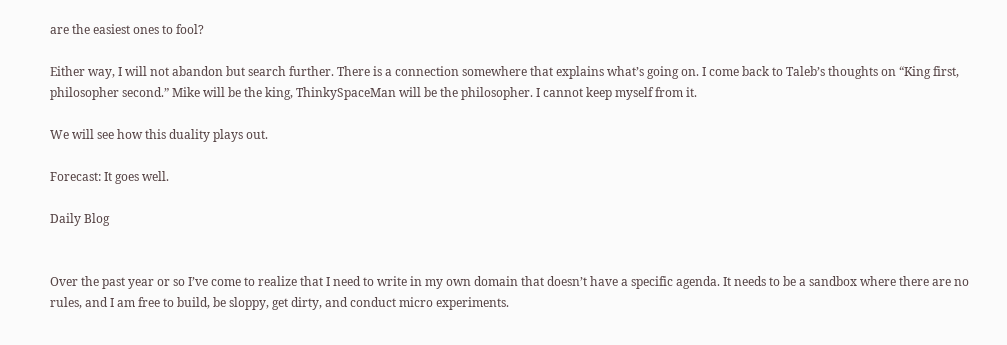are the easiest ones to fool?

Either way, I will not abandon but search further. There is a connection somewhere that explains what’s going on. I come back to Taleb’s thoughts on “King first, philosopher second.” Mike will be the king, ThinkySpaceMan will be the philosopher. I cannot keep myself from it.

We will see how this duality plays out.

Forecast: It goes well.

Daily Blog


Over the past year or so I’ve come to realize that I need to write in my own domain that doesn’t have a specific agenda. It needs to be a sandbox where there are no rules, and I am free to build, be sloppy, get dirty, and conduct micro experiments.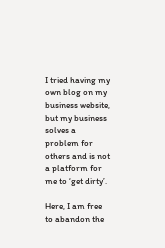I tried having my own blog on my business website, but my business solves a problem for others and is not a platform for me to ‘get dirty’.

Here, I am free to abandon the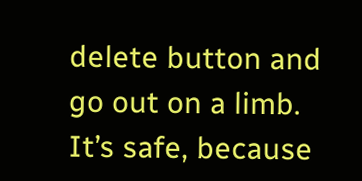delete button and go out on a limb. It’s safe, because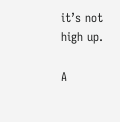it’s not high up.

A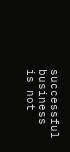successful business is not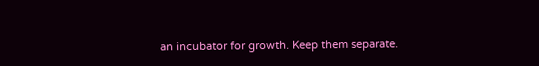an incubator for growth. Keep them separate.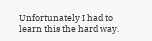Unfortunately I had to learn this the hard way.